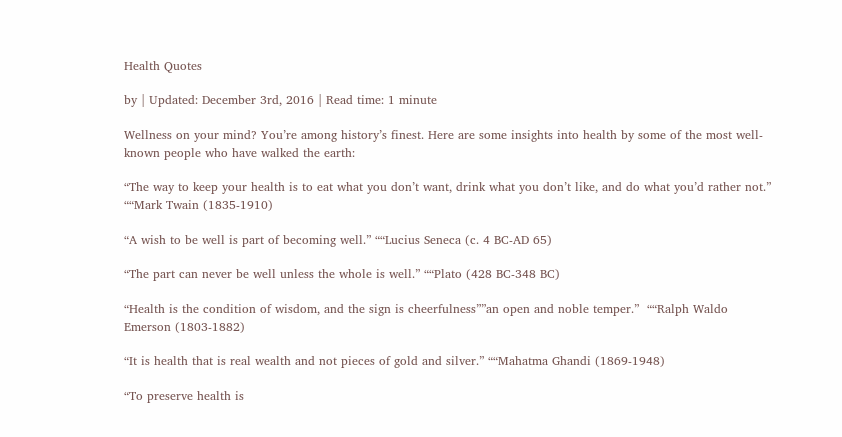Health Quotes

by | Updated: December 3rd, 2016 | Read time: 1 minute

Wellness on your mind? You’re among history’s finest. Here are some insights into health by some of the most well-known people who have walked the earth:

“The way to keep your health is to eat what you don’t want, drink what you don’t like, and do what you’d rather not.”  ““Mark Twain (1835-1910)

“A wish to be well is part of becoming well.” ““Lucius Seneca (c. 4 BC-AD 65)

“The part can never be well unless the whole is well.” ““Plato (428 BC-348 BC)

“Health is the condition of wisdom, and the sign is cheerfulness””an open and noble temper.”  ““Ralph Waldo Emerson (1803-1882)

“It is health that is real wealth and not pieces of gold and silver.” ““Mahatma Ghandi (1869-1948)

“To preserve health is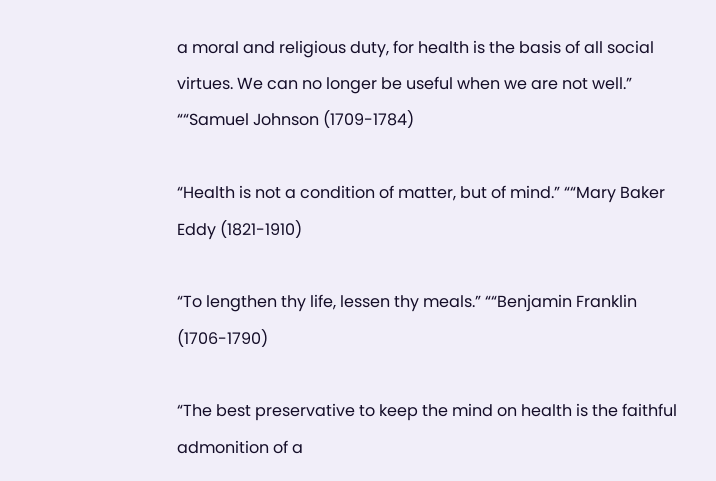a moral and religious duty, for health is the basis of all social virtues. We can no longer be useful when we are not well.” ““Samuel Johnson (1709-1784)

“Health is not a condition of matter, but of mind.” ““Mary Baker Eddy (1821-1910)

“To lengthen thy life, lessen thy meals.” ““Benjamin Franklin (1706-1790)

“The best preservative to keep the mind on health is the faithful admonition of a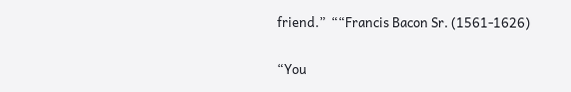friend.”  ““Francis Bacon Sr. (1561-1626)

“You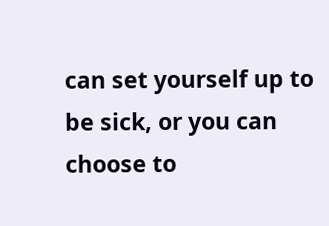can set yourself up to be sick, or you can choose to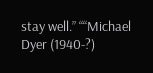stay well.” ““Michael Dyer (1940-?)